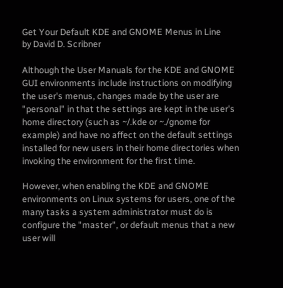Get Your Default KDE and GNOME Menus in Line
by David D. Scribner

Although the User Manuals for the KDE and GNOME GUI environments include instructions on modifying the user's menus, changes made by the user are "personal" in that the settings are kept in the user's home directory (such as ~/.kde or ~./gnome for example) and have no affect on the default settings installed for new users in their home directories when invoking the environment for the first time.

However, when enabling the KDE and GNOME environments on Linux systems for users, one of the many tasks a system administrator must do is configure the "master", or default menus that a new user will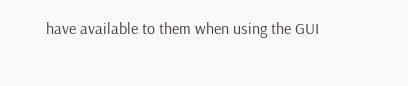have available to them when using the GUI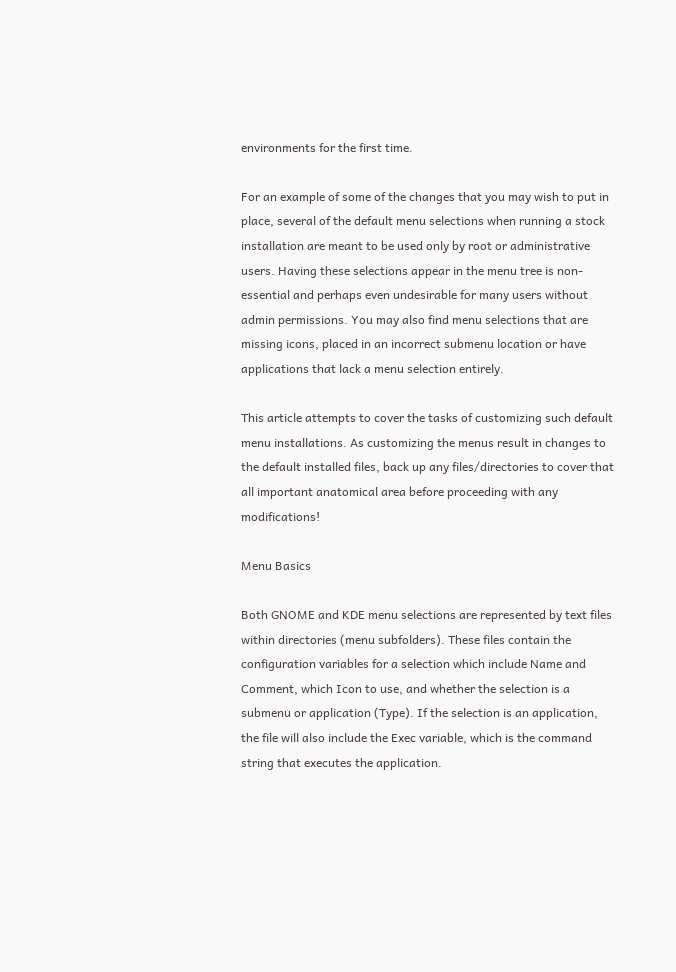environments for the first time.

For an example of some of the changes that you may wish to put in place, several of the default menu selections when running a stock installation are meant to be used only by root or administrative users. Having these selections appear in the menu tree is non-essential and perhaps even undesirable for many users without admin permissions. You may also find menu selections that are missing icons, placed in an incorrect submenu location or have applications that lack a menu selection entirely.

This article attempts to cover the tasks of customizing such default menu installations. As customizing the menus result in changes to the default installed files, back up any files/directories to cover that all important anatomical area before proceeding with any modifications!

Menu Basics

Both GNOME and KDE menu selections are represented by text files within directories (menu subfolders). These files contain the configuration variables for a selection which include Name and Comment, which Icon to use, and whether the selection is a submenu or application (Type). If the selection is an application, the file will also include the Exec variable, which is the command string that executes the application.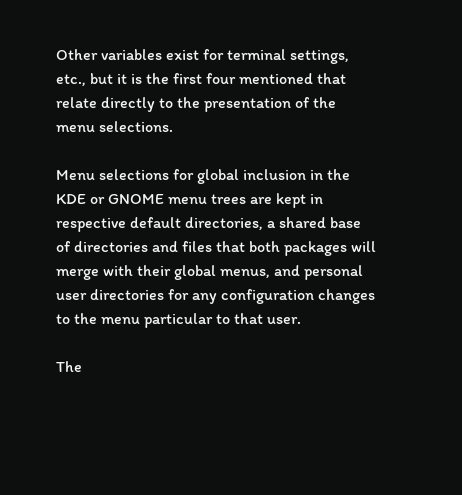Other variables exist for terminal settings, etc., but it is the first four mentioned that relate directly to the presentation of the menu selections.

Menu selections for global inclusion in the KDE or GNOME menu trees are kept in respective default directories, a shared base of directories and files that both packages will merge with their global menus, and personal user directories for any configuration changes to the menu particular to that user.

The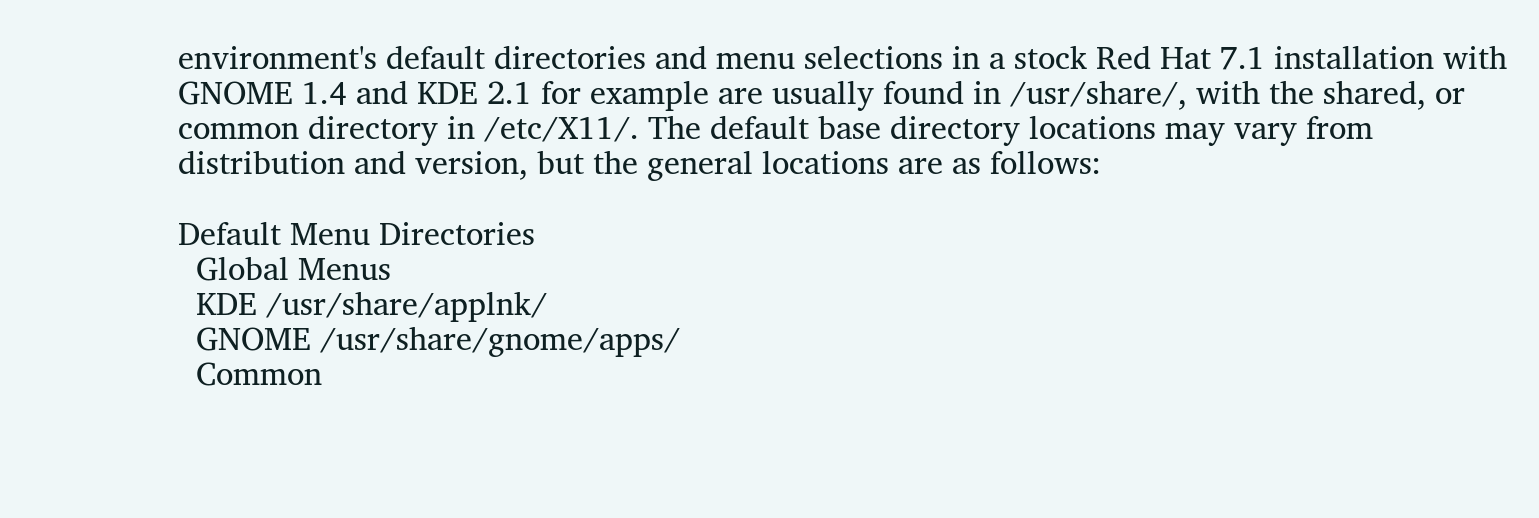environment's default directories and menu selections in a stock Red Hat 7.1 installation with GNOME 1.4 and KDE 2.1 for example are usually found in /usr/share/, with the shared, or common directory in /etc/X11/. The default base directory locations may vary from distribution and version, but the general locations are as follows:

Default Menu Directories
  Global Menus
  KDE /usr/share/applnk/
  GNOME /usr/share/gnome/apps/
  Common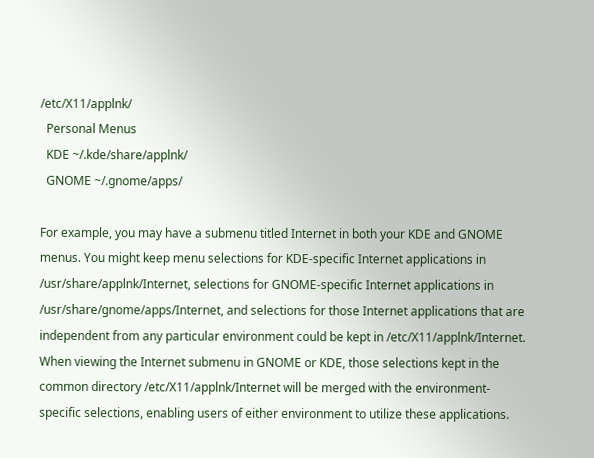/etc/X11/applnk/
  Personal Menus
  KDE ~/.kde/share/applnk/
  GNOME ~/.gnome/apps/

For example, you may have a submenu titled Internet in both your KDE and GNOME menus. You might keep menu selections for KDE-specific Internet applications in /usr/share/applnk/Internet, selections for GNOME-specific Internet applications in /usr/share/gnome/apps/Internet, and selections for those Internet applications that are independent from any particular environment could be kept in /etc/X11/applnk/Internet. When viewing the Internet submenu in GNOME or KDE, those selections kept in the common directory /etc/X11/applnk/Internet will be merged with the environment-specific selections, enabling users of either environment to utilize these applications.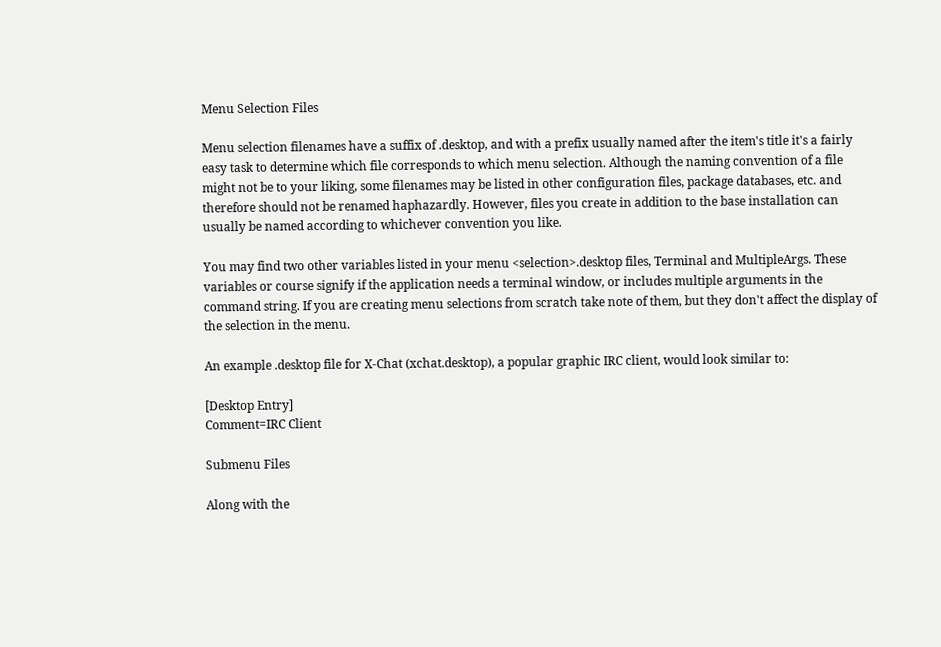Menu Selection Files

Menu selection filenames have a suffix of .desktop, and with a prefix usually named after the item's title it's a fairly easy task to determine which file corresponds to which menu selection. Although the naming convention of a file might not be to your liking, some filenames may be listed in other configuration files, package databases, etc. and therefore should not be renamed haphazardly. However, files you create in addition to the base installation can usually be named according to whichever convention you like.

You may find two other variables listed in your menu <selection>.desktop files, Terminal and MultipleArgs. These variables or course signify if the application needs a terminal window, or includes multiple arguments in the command string. If you are creating menu selections from scratch take note of them, but they don't affect the display of the selection in the menu.

An example .desktop file for X-Chat (xchat.desktop), a popular graphic IRC client, would look similar to:

[Desktop Entry]
Comment=IRC Client

Submenu Files

Along with the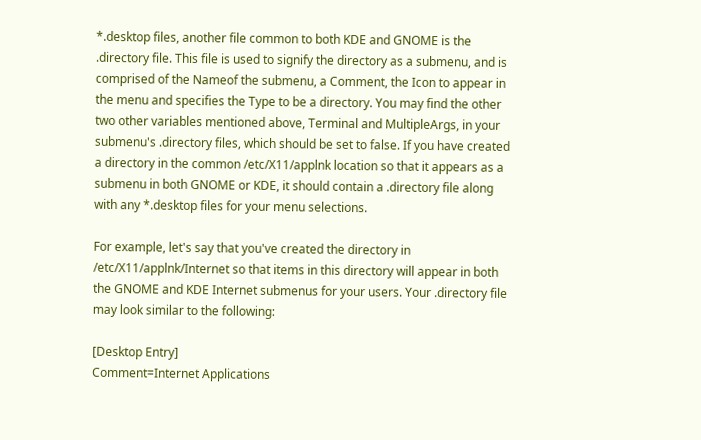*.desktop files, another file common to both KDE and GNOME is the .directory file. This file is used to signify the directory as a submenu, and is comprised of the Nameof the submenu, a Comment, the Icon to appear in the menu and specifies the Type to be a directory. You may find the other two other variables mentioned above, Terminal and MultipleArgs, in your submenu's .directory files, which should be set to false. If you have created a directory in the common /etc/X11/applnk location so that it appears as a submenu in both GNOME or KDE, it should contain a .directory file along with any *.desktop files for your menu selections.

For example, let's say that you've created the directory in /etc/X11/applnk/Internet so that items in this directory will appear in both the GNOME and KDE Internet submenus for your users. Your .directory file may look similar to the following:

[Desktop Entry]
Comment=Internet Applications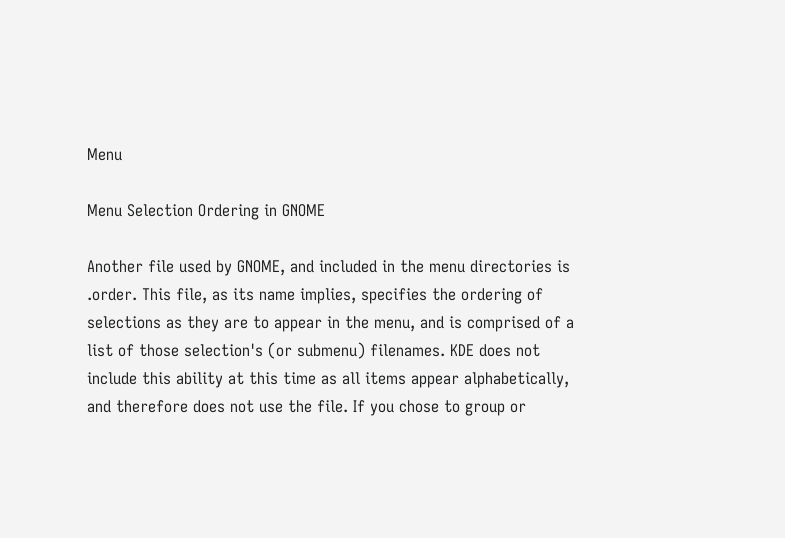Menu

Menu Selection Ordering in GNOME

Another file used by GNOME, and included in the menu directories is .order. This file, as its name implies, specifies the ordering of selections as they are to appear in the menu, and is comprised of a list of those selection's (or submenu) filenames. KDE does not include this ability at this time as all items appear alphabetically, and therefore does not use the file. If you chose to group or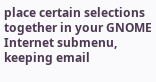place certain selections together in your GNOME Internet submenu, keeping email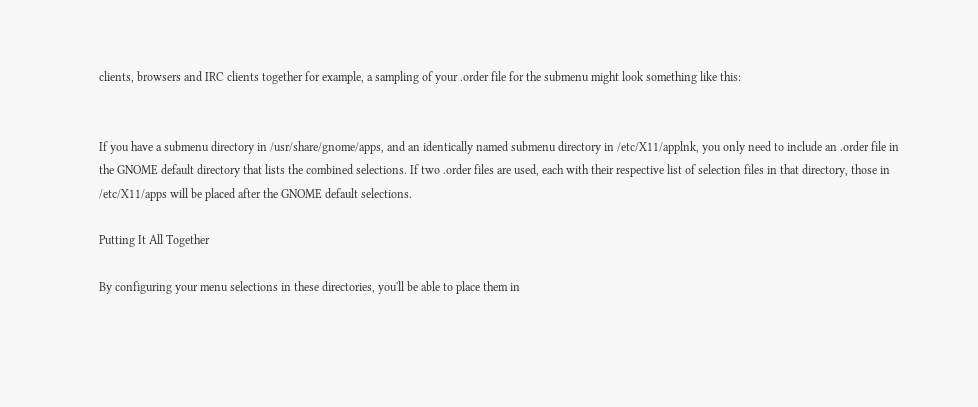clients, browsers and IRC clients together for example, a sampling of your .order file for the submenu might look something like this:


If you have a submenu directory in /usr/share/gnome/apps, and an identically named submenu directory in /etc/X11/applnk, you only need to include an .order file in the GNOME default directory that lists the combined selections. If two .order files are used, each with their respective list of selection files in that directory, those in /etc/X11/apps will be placed after the GNOME default selections.

Putting It All Together

By configuring your menu selections in these directories, you'll be able to place them in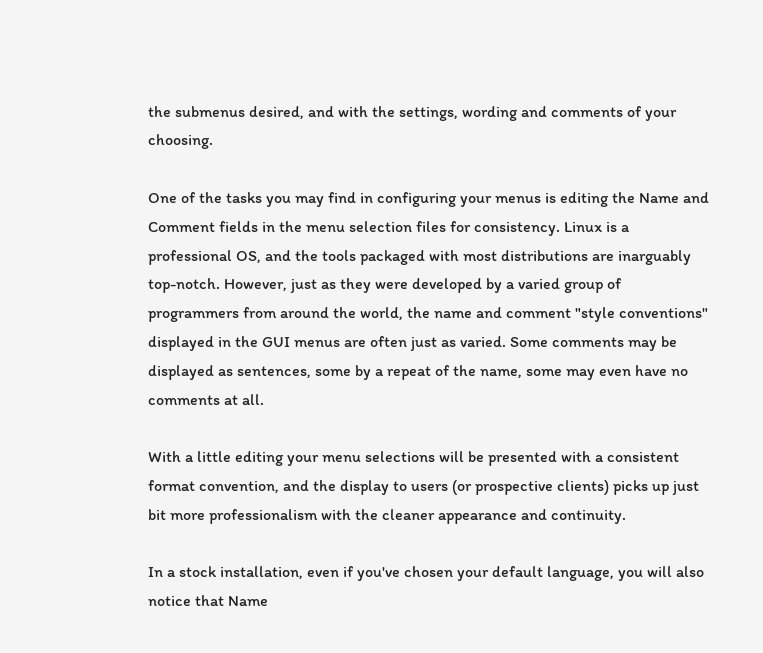the submenus desired, and with the settings, wording and comments of your choosing.

One of the tasks you may find in configuring your menus is editing the Name and Comment fields in the menu selection files for consistency. Linux is a professional OS, and the tools packaged with most distributions are inarguably top-notch. However, just as they were developed by a varied group of programmers from around the world, the name and comment "style conventions" displayed in the GUI menus are often just as varied. Some comments may be displayed as sentences, some by a repeat of the name, some may even have no comments at all.

With a little editing your menu selections will be presented with a consistent format convention, and the display to users (or prospective clients) picks up just bit more professionalism with the cleaner appearance and continuity.

In a stock installation, even if you've chosen your default language, you will also notice that Name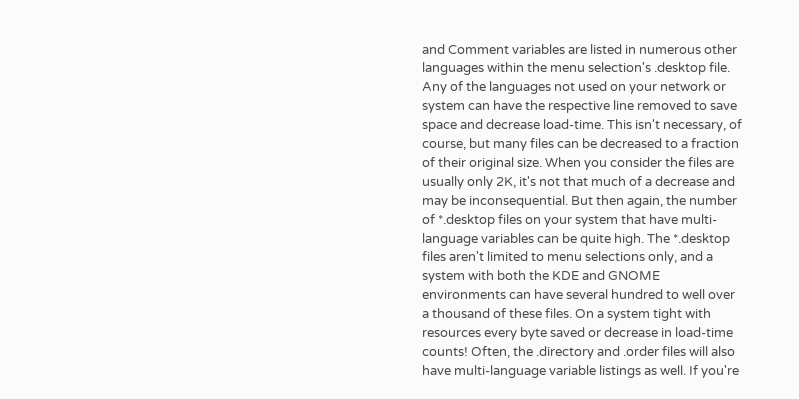and Comment variables are listed in numerous other languages within the menu selection's .desktop file. Any of the languages not used on your network or system can have the respective line removed to save space and decrease load-time. This isn't necessary, of course, but many files can be decreased to a fraction of their original size. When you consider the files are usually only 2K, it's not that much of a decrease and may be inconsequential. But then again, the number of *.desktop files on your system that have multi-language variables can be quite high. The *.desktop files aren't limited to menu selections only, and a system with both the KDE and GNOME environments can have several hundred to well over a thousand of these files. On a system tight with resources every byte saved or decrease in load-time counts! Often, the .directory and .order files will also have multi-language variable listings as well. If you're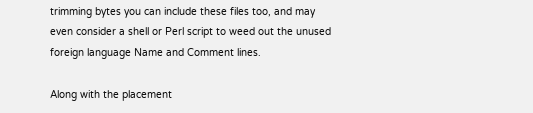trimming bytes you can include these files too, and may even consider a shell or Perl script to weed out the unused foreign language Name and Comment lines.

Along with the placement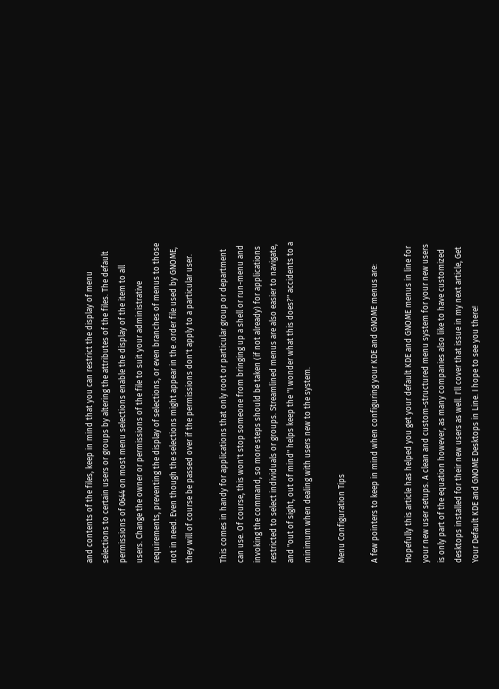and contents of the files, keep in mind that you can restrict the display of menu selections to certain users or groups by altering the attributes of the files. The default permissions of 0644 on most menu selections enable the display of the item to all users. Change the owner or permissions of the file to suit your administrative requirements, preventing the display of selections, or even branches of menus to those not in need. Even though the selections might appear in the .order file used by GNOME, they will of course be passed over if the permissions don't apply to a particular user.

This comes in handy for applications that only root or particular group or department can use. Of course, this won't stop someone from bringing up a shell or run-menu and invoking the command, so more steps should be taken (if not already) for applications restricted to select individuals or groups. Streamlined menus are also easier to navigate, and "out of sight, out of mind" helps keep the "I wonder what this does?" accidents to a minimum when dealing with users new to the system.

Menu Configuration Tips

A few pointers to keep in mind when configuring your KDE and GNOME menus are:

Hopefully this article has helped you get your default KDE and GNOME menus in line for your new user setups. A clean and custom-structured menu system for your new users is only part of the equation however, as many companies also like to have customized desktops installed for their new users as well. I'll cover that issue in my next article, Get Your Default KDE and GNOME Desktops in Line. I hope to see you there!